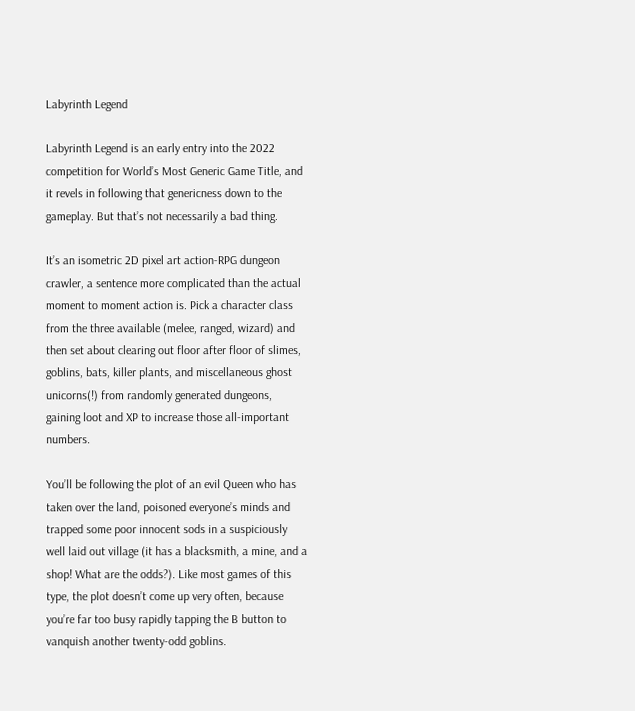Labyrinth Legend

Labyrinth Legend is an early entry into the 2022 competition for World’s Most Generic Game Title, and it revels in following that genericness down to the gameplay. But that’s not necessarily a bad thing.

It’s an isometric 2D pixel art action-RPG dungeon crawler, a sentence more complicated than the actual moment to moment action is. Pick a character class from the three available (melee, ranged, wizard) and then set about clearing out floor after floor of slimes, goblins, bats, killer plants, and miscellaneous ghost unicorns(!) from randomly generated dungeons, gaining loot and XP to increase those all-important numbers.

You’ll be following the plot of an evil Queen who has taken over the land, poisoned everyone’s minds and trapped some poor innocent sods in a suspiciously well laid out village (it has a blacksmith, a mine, and a shop! What are the odds?). Like most games of this type, the plot doesn’t come up very often, because you’re far too busy rapidly tapping the B button to vanquish another twenty-odd goblins.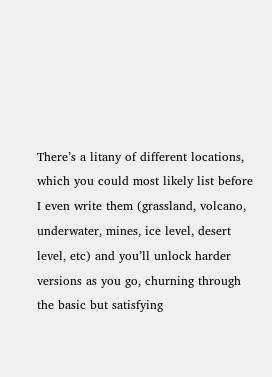There’s a litany of different locations, which you could most likely list before I even write them (grassland, volcano, underwater, mines, ice level, desert level, etc) and you’ll unlock harder versions as you go, churning through the basic but satisfying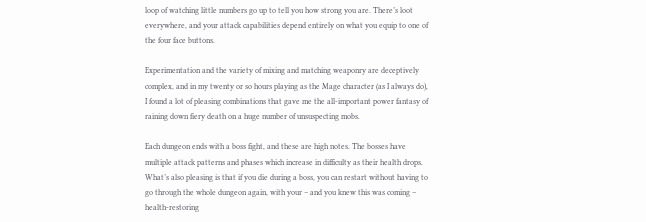loop of watching little numbers go up to tell you how strong you are. There’s loot everywhere, and your attack capabilities depend entirely on what you equip to one of the four face buttons.

Experimentation and the variety of mixing and matching weaponry are deceptively complex, and in my twenty or so hours playing as the Mage character (as I always do), I found a lot of pleasing combinations that gave me the all-important power fantasy of raining down fiery death on a huge number of unsuspecting mobs.

Each dungeon ends with a boss fight, and these are high notes. The bosses have multiple attack patterns and phases which increase in difficulty as their health drops. What’s also pleasing is that if you die during a boss, you can restart without having to go through the whole dungeon again, with your – and you knew this was coming – health-restoring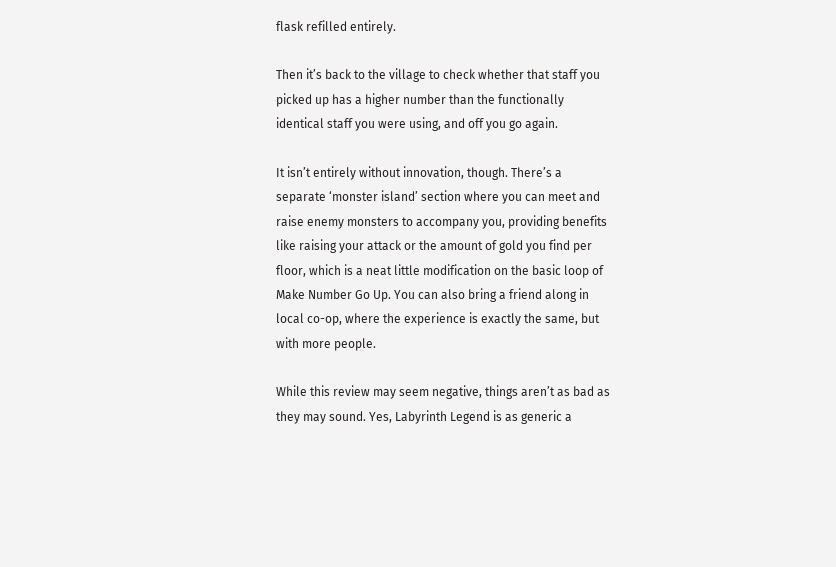flask refilled entirely.

Then it’s back to the village to check whether that staff you picked up has a higher number than the functionally identical staff you were using, and off you go again.

It isn’t entirely without innovation, though. There’s a separate ‘monster island’ section where you can meet and raise enemy monsters to accompany you, providing benefits like raising your attack or the amount of gold you find per floor, which is a neat little modification on the basic loop of Make Number Go Up. You can also bring a friend along in local co-op, where the experience is exactly the same, but with more people.

While this review may seem negative, things aren’t as bad as they may sound. Yes, Labyrinth Legend is as generic a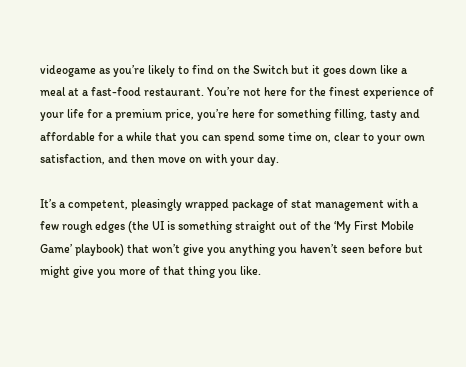videogame as you’re likely to find on the Switch but it goes down like a meal at a fast-food restaurant. You’re not here for the finest experience of your life for a premium price, you’re here for something filling, tasty and affordable for a while that you can spend some time on, clear to your own satisfaction, and then move on with your day.

It’s a competent, pleasingly wrapped package of stat management with a few rough edges (the UI is something straight out of the ‘My First Mobile Game’ playbook) that won’t give you anything you haven’t seen before but might give you more of that thing you like.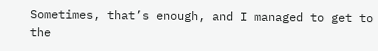Sometimes, that’s enough, and I managed to get to the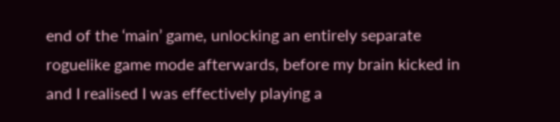end of the ‘main’ game, unlocking an entirely separate roguelike game mode afterwards, before my brain kicked in and I realised I was effectively playing a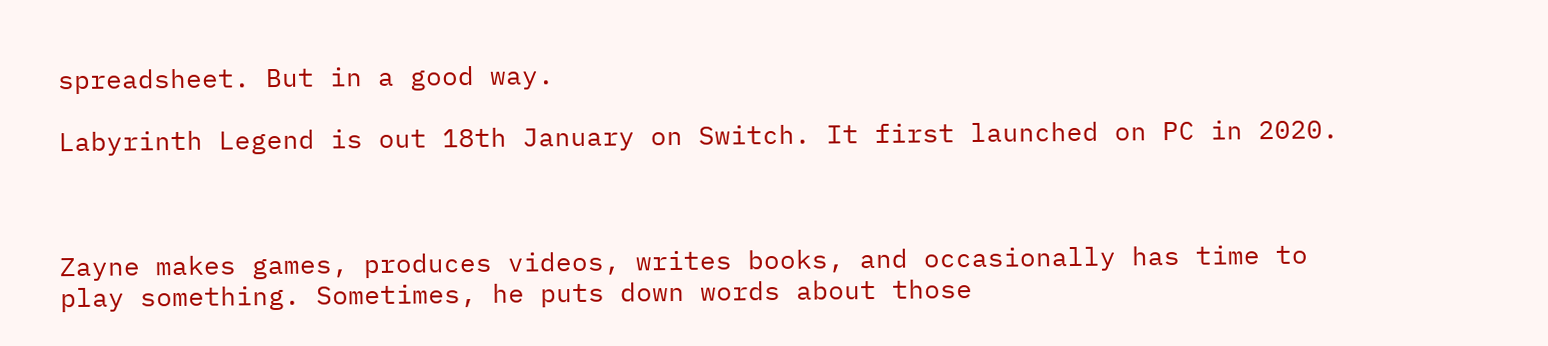spreadsheet. But in a good way.

Labyrinth Legend is out 18th January on Switch. It first launched on PC in 2020.



Zayne makes games, produces videos, writes books, and occasionally has time to play something. Sometimes, he puts down words about those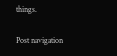things.

Post navigation